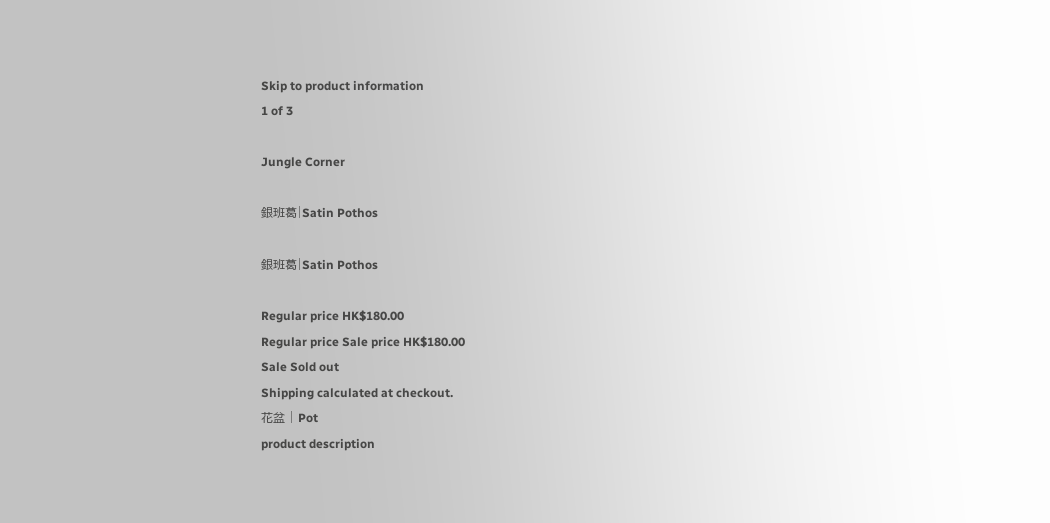Skip to product information
1 of 3

Jungle Corner

銀班葛|Satin Pothos

銀班葛|Satin Pothos

Regular price HK$180.00
Regular price Sale price HK$180.00
Sale Sold out
Shipping calculated at checkout.
花盆 | Pot
product description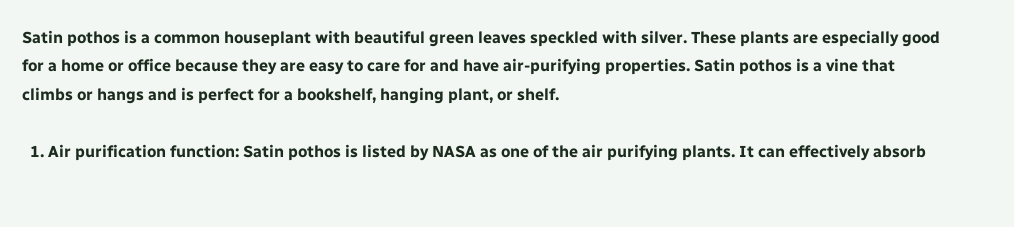Satin pothos is a common houseplant with beautiful green leaves speckled with silver. These plants are especially good for a home or office because they are easy to care for and have air-purifying properties. Satin pothos is a vine that climbs or hangs and is perfect for a bookshelf, hanging plant, or shelf.

  1. Air purification function: Satin pothos is listed by NASA as one of the air purifying plants. It can effectively absorb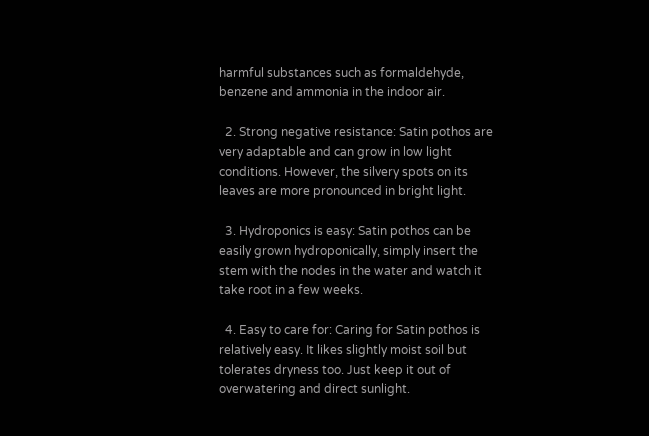harmful substances such as formaldehyde, benzene and ammonia in the indoor air.

  2. Strong negative resistance: Satin pothos are very adaptable and can grow in low light conditions. However, the silvery spots on its leaves are more pronounced in bright light.

  3. Hydroponics is easy: Satin pothos can be easily grown hydroponically, simply insert the stem with the nodes in the water and watch it take root in a few weeks.

  4. Easy to care for: Caring for Satin pothos is relatively easy. It likes slightly moist soil but tolerates dryness too. Just keep it out of overwatering and direct sunlight.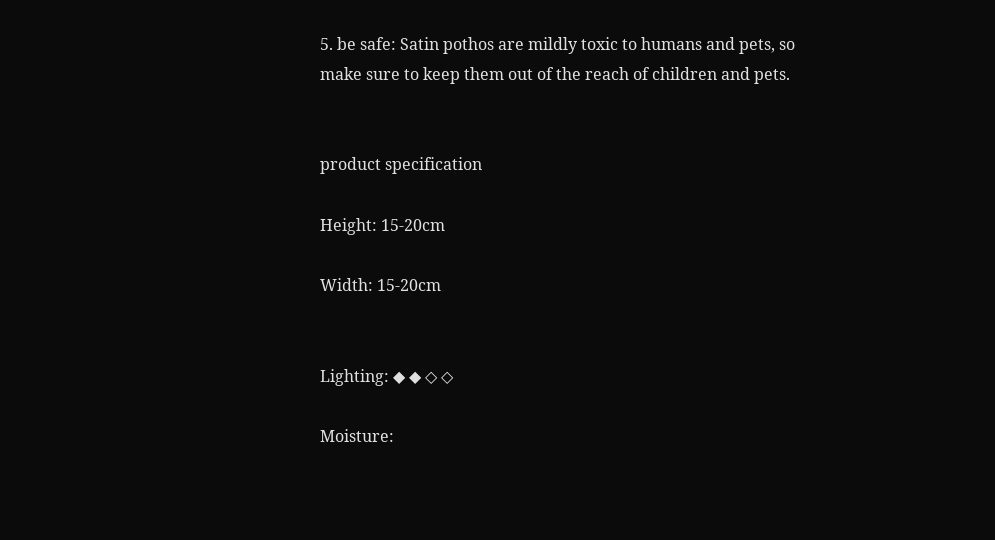5. be safe: Satin pothos are mildly toxic to humans and pets, so make sure to keep them out of the reach of children and pets.


product specification

Height: 15-20cm

Width: 15-20cm


Lighting: ◆ ◆ ◇ ◇

Moisture: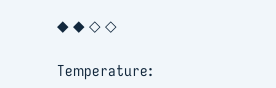◆ ◆ ◇ ◇

Temperature: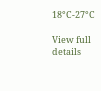18°C-27°C

View full details